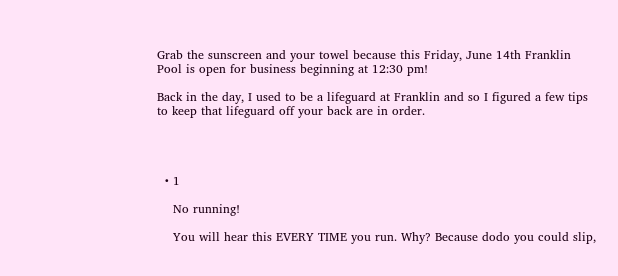Grab the sunscreen and your towel because this Friday, June 14th Franklin Pool is open for business beginning at 12:30 pm!

Back in the day, I used to be a lifeguard at Franklin and so I figured a few tips to keep that lifeguard off your back are in order.




  • 1

    No running!

    You will hear this EVERY TIME you run. Why? Because dodo you could slip,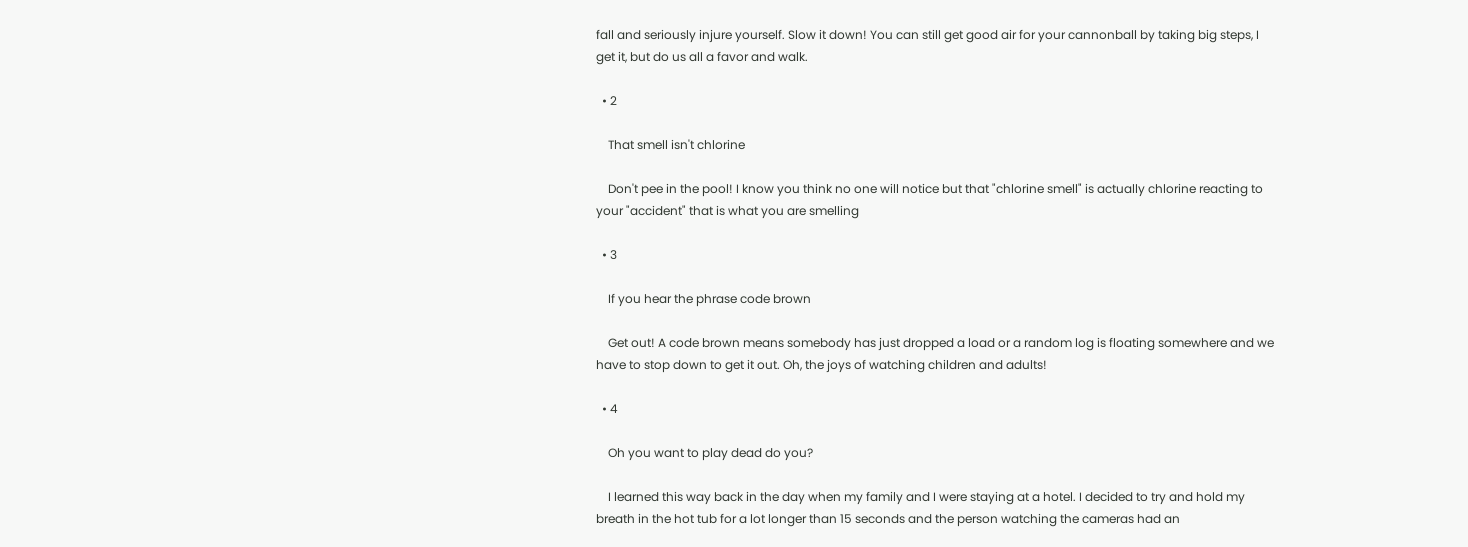fall and seriously injure yourself. Slow it down! You can still get good air for your cannonball by taking big steps, I get it, but do us all a favor and walk.

  • 2

    That smell isn't chlorine

    Don't pee in the pool! I know you think no one will notice but that "chlorine smell" is actually chlorine reacting to your "accident" that is what you are smelling

  • 3

    If you hear the phrase code brown

    Get out! A code brown means somebody has just dropped a load or a random log is floating somewhere and we have to stop down to get it out. Oh, the joys of watching children and adults!

  • 4

    Oh you want to play dead do you?

    I learned this way back in the day when my family and I were staying at a hotel. I decided to try and hold my breath in the hot tub for a lot longer than 15 seconds and the person watching the cameras had an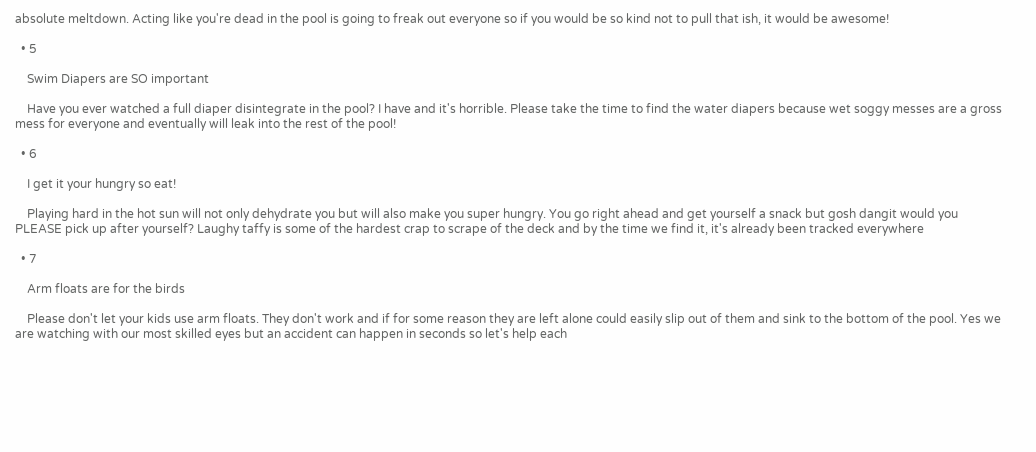absolute meltdown. Acting like you're dead in the pool is going to freak out everyone so if you would be so kind not to pull that ish, it would be awesome!

  • 5

    Swim Diapers are SO important

    Have you ever watched a full diaper disintegrate in the pool? I have and it's horrible. Please take the time to find the water diapers because wet soggy messes are a gross mess for everyone and eventually will leak into the rest of the pool!

  • 6

    I get it your hungry so eat!

    Playing hard in the hot sun will not only dehydrate you but will also make you super hungry. You go right ahead and get yourself a snack but gosh dangit would you PLEASE pick up after yourself? Laughy taffy is some of the hardest crap to scrape of the deck and by the time we find it, it's already been tracked everywhere

  • 7

    Arm floats are for the birds

    Please don't let your kids use arm floats. They don't work and if for some reason they are left alone could easily slip out of them and sink to the bottom of the pool. Yes we are watching with our most skilled eyes but an accident can happen in seconds so let's help each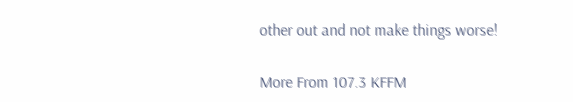other out and not make things worse!

More From 107.3 KFFM